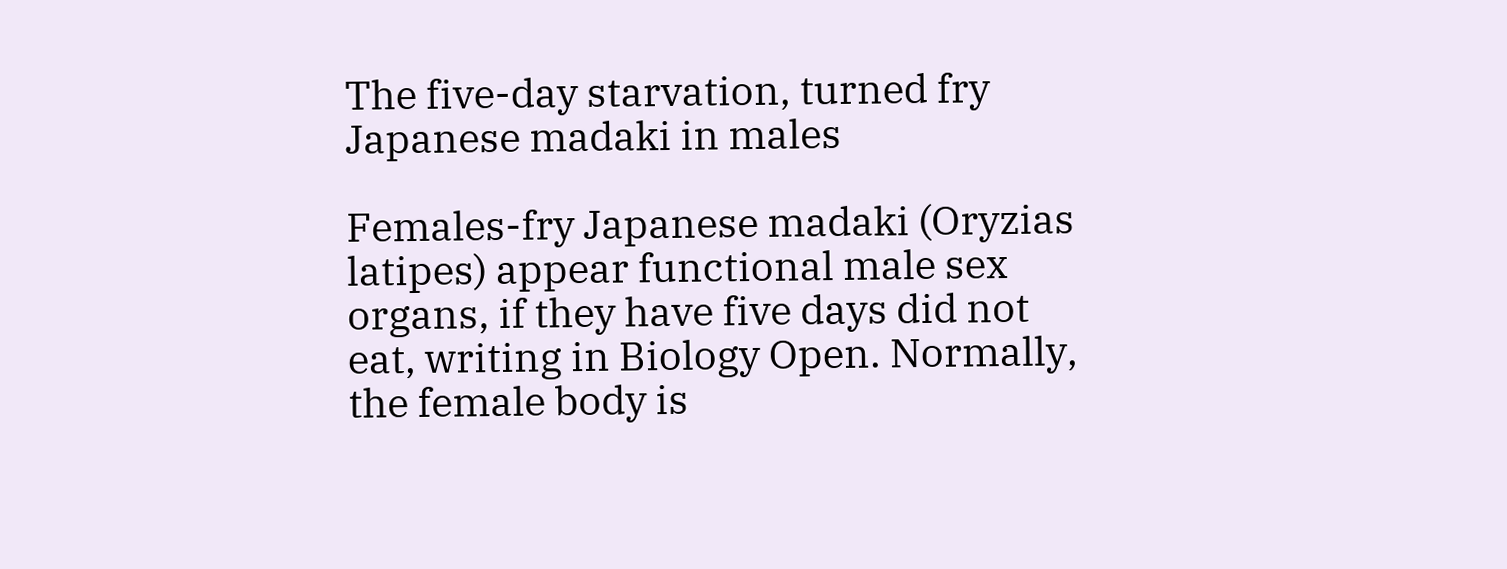The five-day starvation, turned fry Japanese madaki in males

Females-fry Japanese madaki (Oryzias latipes) appear functional male sex organs, if they have five days did not eat, writing in Biology Open. Normally, the female body is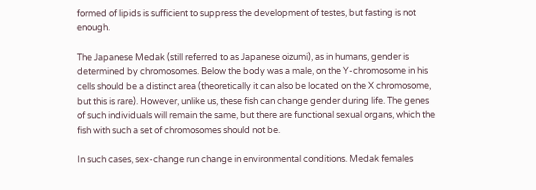formed of lipids is sufficient to suppress the development of testes, but fasting is not enough.

The Japanese Medak (still referred to as Japanese oizumi), as in humans, gender is determined by chromosomes. Below the body was a male, on the Y-chromosome in his cells should be a distinct area (theoretically it can also be located on the X chromosome, but this is rare). However, unlike us, these fish can change gender during life. The genes of such individuals will remain the same, but there are functional sexual organs, which the fish with such a set of chromosomes should not be.

In such cases, sex-change run change in environmental conditions. Medak females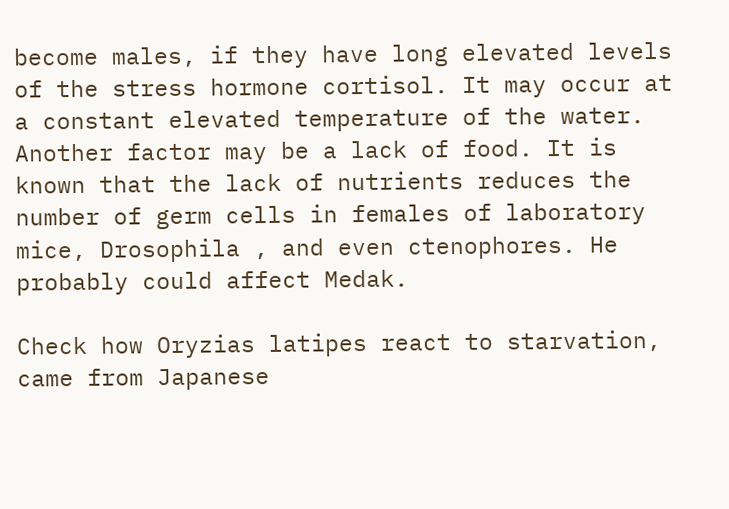become males, if they have long elevated levels of the stress hormone cortisol. It may occur at a constant elevated temperature of the water. Another factor may be a lack of food. It is known that the lack of nutrients reduces the number of germ cells in females of laboratory mice, Drosophila , and even ctenophores. He probably could affect Medak.

Check how Oryzias latipes react to starvation, came from Japanese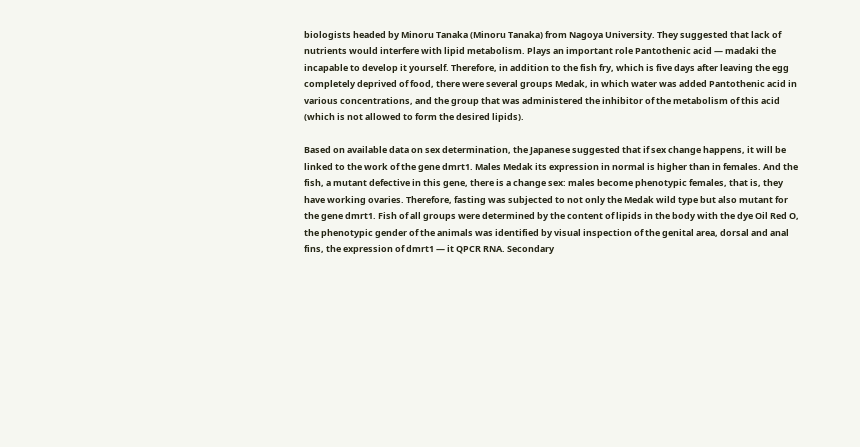biologists headed by Minoru Tanaka (Minoru Tanaka) from Nagoya University. They suggested that lack of nutrients would interfere with lipid metabolism. Plays an important role Pantothenic acid — madaki the incapable to develop it yourself. Therefore, in addition to the fish fry, which is five days after leaving the egg completely deprived of food, there were several groups Medak, in which water was added Pantothenic acid in various concentrations, and the group that was administered the inhibitor of the metabolism of this acid (which is not allowed to form the desired lipids).

Based on available data on sex determination, the Japanese suggested that if sex change happens, it will be linked to the work of the gene dmrt1. Males Medak its expression in normal is higher than in females. And the fish, a mutant defective in this gene, there is a change sex: males become phenotypic females, that is, they have working ovaries. Therefore, fasting was subjected to not only the Medak wild type but also mutant for the gene dmrt1. Fish of all groups were determined by the content of lipids in the body with the dye Oil Red O, the phenotypic gender of the animals was identified by visual inspection of the genital area, dorsal and anal fins, the expression of dmrt1 — it QPCR RNA. Secondary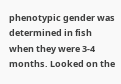phenotypic gender was determined in fish when they were 3-4 months. Looked on the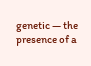genetic — the presence of a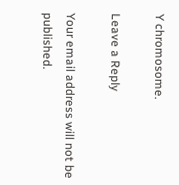Y chromosome.

Leave a Reply

Your email address will not be published.